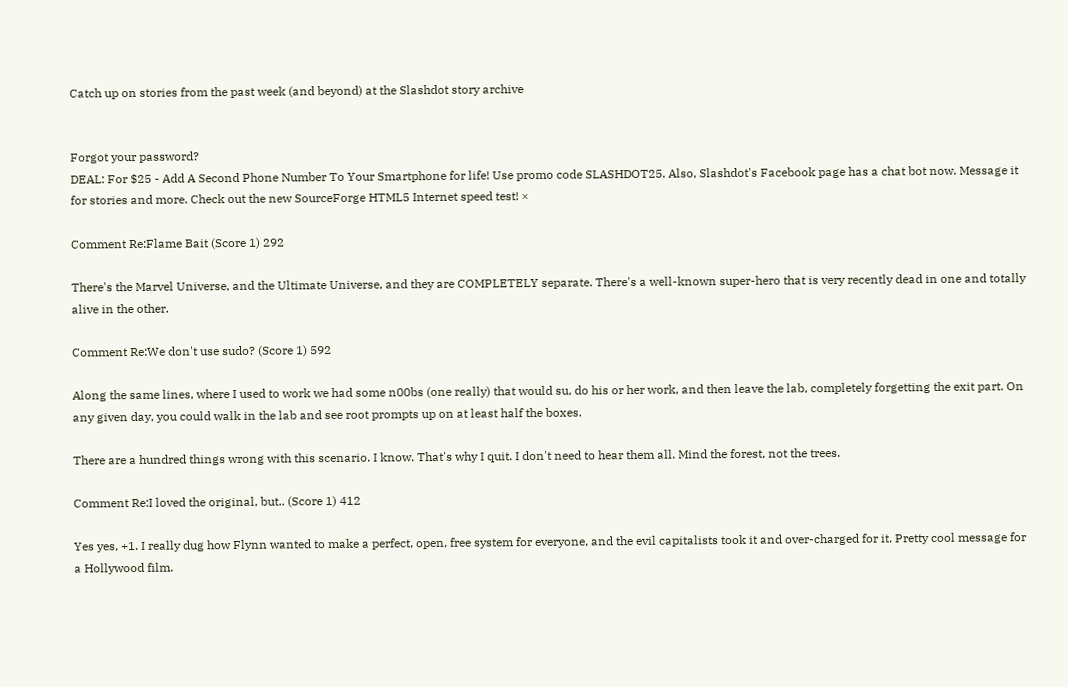Catch up on stories from the past week (and beyond) at the Slashdot story archive


Forgot your password?
DEAL: For $25 - Add A Second Phone Number To Your Smartphone for life! Use promo code SLASHDOT25. Also, Slashdot's Facebook page has a chat bot now. Message it for stories and more. Check out the new SourceForge HTML5 Internet speed test! ×

Comment Re:Flame Bait (Score 1) 292

There's the Marvel Universe, and the Ultimate Universe, and they are COMPLETELY separate. There's a well-known super-hero that is very recently dead in one and totally alive in the other.

Comment Re:We don't use sudo? (Score 1) 592

Along the same lines, where I used to work we had some n00bs (one really) that would su, do his or her work, and then leave the lab, completely forgetting the exit part. On any given day, you could walk in the lab and see root prompts up on at least half the boxes.

There are a hundred things wrong with this scenario. I know. That's why I quit. I don't need to hear them all. Mind the forest, not the trees.

Comment Re:I loved the original, but.. (Score 1) 412

Yes yes, +1. I really dug how Flynn wanted to make a perfect, open, free system for everyone, and the evil capitalists took it and over-charged for it. Pretty cool message for a Hollywood film.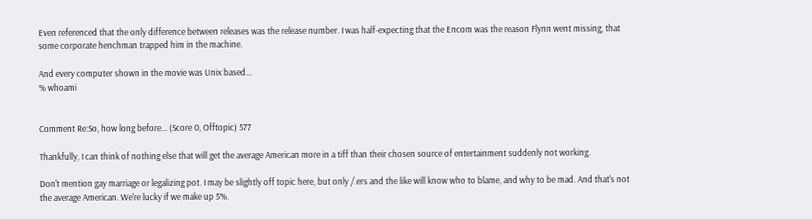Even referenced that the only difference between releases was the release number. I was half-expecting that the Encom was the reason Flynn went missing, that some corporate henchman trapped him in the machine.

And every computer shown in the movie was Unix based...
% whoami


Comment Re:So, how long before... (Score 0, Offtopic) 577

Thankfully, I can think of nothing else that will get the average American more in a tiff than their chosen source of entertainment suddenly not working.

Don't mention gay marriage or legalizing pot. I may be slightly off topic here, but only /.ers and the like will know who to blame, and why to be mad. And that's not the average American. We're lucky if we make up 5%.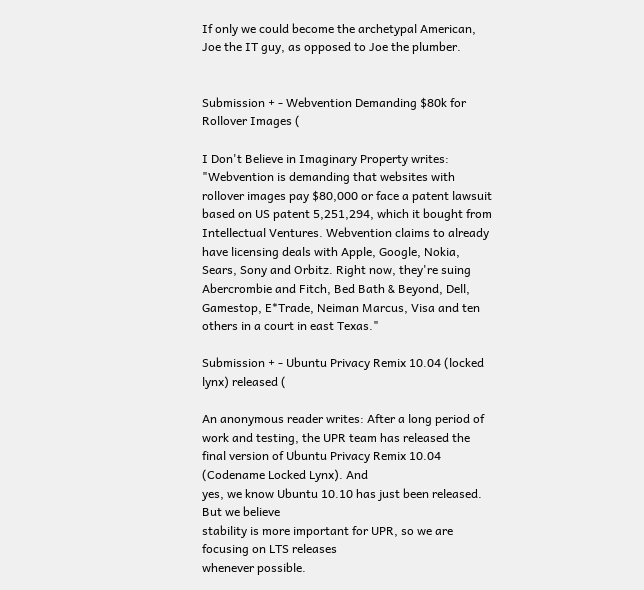If only we could become the archetypal American, Joe the IT guy, as opposed to Joe the plumber.


Submission + - Webvention Demanding $80k for Rollover Images (

I Don't Believe in Imaginary Property writes: "Webvention is demanding that websites with rollover images pay $80,000 or face a patent lawsuit based on US patent 5,251,294, which it bought from Intellectual Ventures. Webvention claims to already have licensing deals with Apple, Google, Nokia, Sears, Sony and Orbitz. Right now, they're suing Abercrombie and Fitch, Bed Bath & Beyond, Dell, Gamestop, E*Trade, Neiman Marcus, Visa and ten others in a court in east Texas."

Submission + - Ubuntu Privacy Remix 10.04 (locked lynx) released (

An anonymous reader writes: After a long period of work and testing, the UPR team has released the
final version of Ubuntu Privacy Remix 10.04 (Codename Locked Lynx). And
yes, we know Ubuntu 10.10 has just been released. But we believe
stability is more important for UPR, so we are focusing on LTS releases
whenever possible.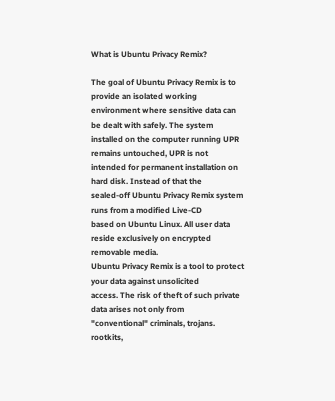What is Ubuntu Privacy Remix?

The goal of Ubuntu Privacy Remix is to provide an isolated working
environment where sensitive data can be dealt with safely. The system
installed on the computer running UPR remains untouched, UPR is not
intended for permanent installation on hard disk. Instead of that the
sealed-off Ubuntu Privacy Remix system runs from a modified Live-CD
based on Ubuntu Linux. All user data reside exclusively on encrypted
removable media.
Ubuntu Privacy Remix is a tool to protect your data against unsolicited
access. The risk of theft of such private data arises not only from
"conventional" criminals, trojans. rootkits,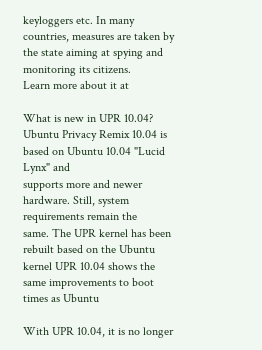keyloggers etc. In many
countries, measures are taken by the state aiming at spying and
monitoring its citizens.
Learn more about it at

What is new in UPR 10.04?
Ubuntu Privacy Remix 10.04 is based on Ubuntu 10.04 "Lucid Lynx" and
supports more and newer hardware. Still, system requirements remain the
same. The UPR kernel has been rebuilt based on the Ubuntu kernel UPR 10.04 shows the same improvements to boot times as Ubuntu

With UPR 10.04, it is no longer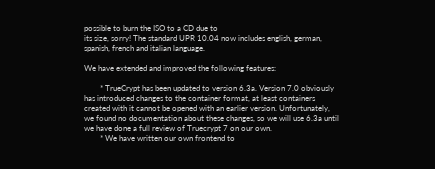possible to burn the ISO to a CD due to
its size, sorry! The standard UPR 10.04 now includes english, german,
spanish, french and italian language.

We have extended and improved the following features:

        * TrueCrypt has been updated to version 6.3a. Version 7.0 obviously
has introduced changes to the container format, at least containers
created with it cannot be opened with an earlier version. Unfortunately,
we found no documentation about these changes, so we will use 6.3a until
we have done a full review of Truecrypt 7 on our own.
        * We have written our own frontend to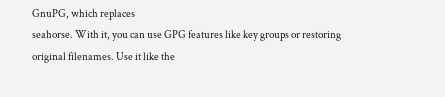GnuPG, which replaces
seahorse. With it, you can use GPG features like key groups or restoring
original filenames. Use it like the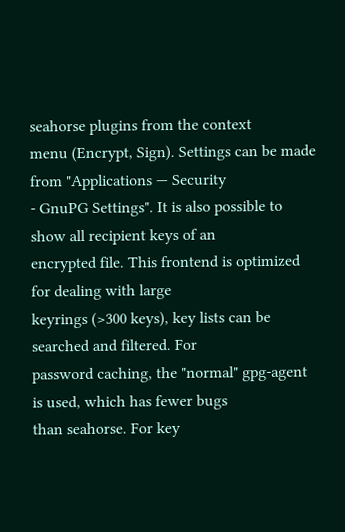seahorse plugins from the context
menu (Encrypt, Sign). Settings can be made from "Applications — Security
- GnuPG Settings". It is also possible to show all recipient keys of an
encrypted file. This frontend is optimized for dealing with large
keyrings (>300 keys), key lists can be searched and filtered. For
password caching, the "normal" gpg-agent is used, which has fewer bugs
than seahorse. For key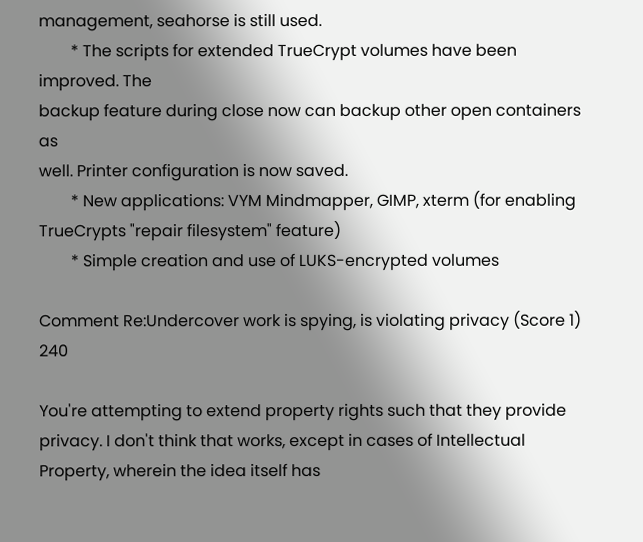management, seahorse is still used.
        * The scripts for extended TrueCrypt volumes have been improved. The
backup feature during close now can backup other open containers as
well. Printer configuration is now saved.
        * New applications: VYM Mindmapper, GIMP, xterm (for enabling
TrueCrypts "repair filesystem" feature)
        * Simple creation and use of LUKS-encrypted volumes

Comment Re:Undercover work is spying, is violating privacy (Score 1) 240

You're attempting to extend property rights such that they provide privacy. I don't think that works, except in cases of Intellectual Property, wherein the idea itself has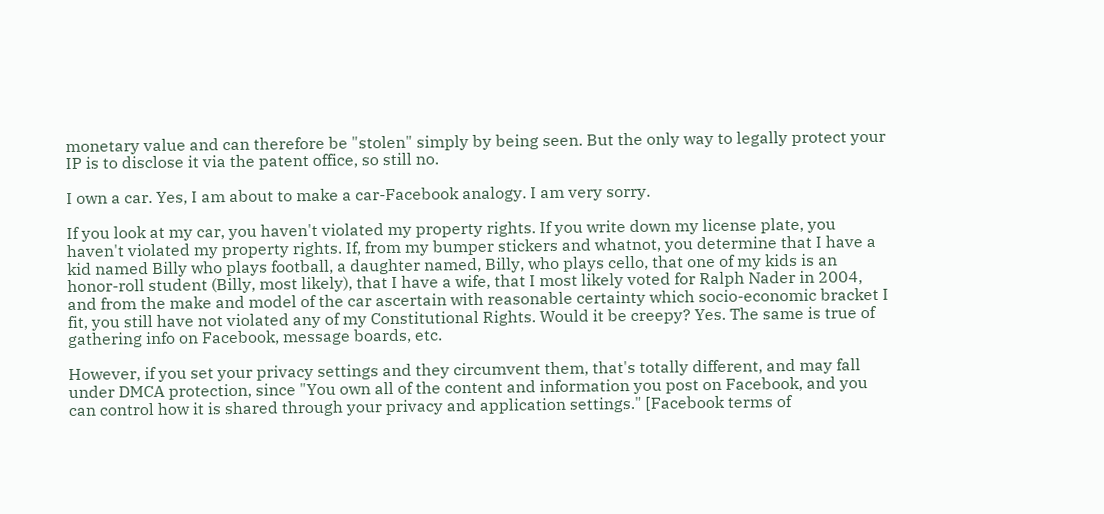monetary value and can therefore be "stolen" simply by being seen. But the only way to legally protect your IP is to disclose it via the patent office, so still no.

I own a car. Yes, I am about to make a car-Facebook analogy. I am very sorry.

If you look at my car, you haven't violated my property rights. If you write down my license plate, you haven't violated my property rights. If, from my bumper stickers and whatnot, you determine that I have a kid named Billy who plays football, a daughter named, Billy, who plays cello, that one of my kids is an honor-roll student (Billy, most likely), that I have a wife, that I most likely voted for Ralph Nader in 2004, and from the make and model of the car ascertain with reasonable certainty which socio-economic bracket I fit, you still have not violated any of my Constitutional Rights. Would it be creepy? Yes. The same is true of gathering info on Facebook, message boards, etc.

However, if you set your privacy settings and they circumvent them, that's totally different, and may fall under DMCA protection, since "You own all of the content and information you post on Facebook, and you can control how it is shared through your privacy and application settings." [Facebook terms of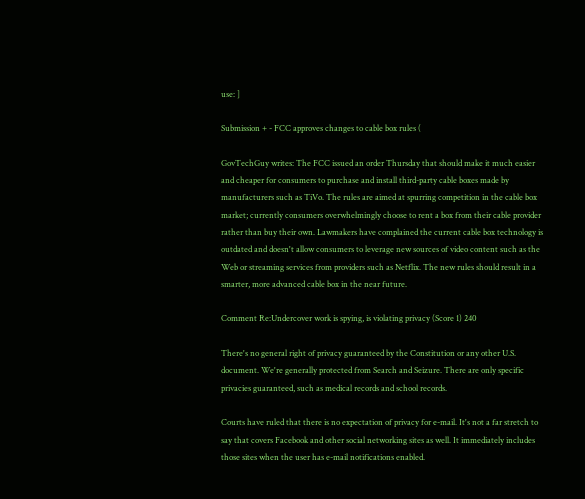use: ]

Submission + - FCC approves changes to cable box rules (

GovTechGuy writes: The FCC issued an order Thursday that should make it much easier and cheaper for consumers to purchase and install third-party cable boxes made by manufacturers such as TiVo. The rules are aimed at spurring competition in the cable box market; currently consumers overwhelmingly choose to rent a box from their cable provider rather than buy their own. Lawmakers have complained the current cable box technology is outdated and doesn't allow consumers to leverage new sources of video content such as the Web or streaming services from providers such as Netflix. The new rules should result in a smarter, more advanced cable box in the near future.

Comment Re:Undercover work is spying, is violating privacy (Score 1) 240

There's no general right of privacy guaranteed by the Constitution or any other U.S. document. We're generally protected from Search and Seizure. There are only specific privacies guaranteed, such as medical records and school records.

Courts have ruled that there is no expectation of privacy for e-mail. It's not a far stretch to say that covers Facebook and other social networking sites as well. It immediately includes those sites when the user has e-mail notifications enabled.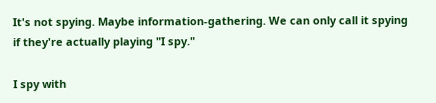It's not spying. Maybe information-gathering. We can only call it spying if they're actually playing "I spy."

I spy with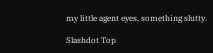my little agent eyes, something slutty.

Slashdot Top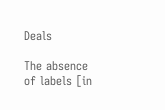Deals

The absence of labels [in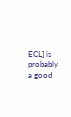ECL] is probably a good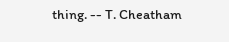thing. -- T. Cheatham